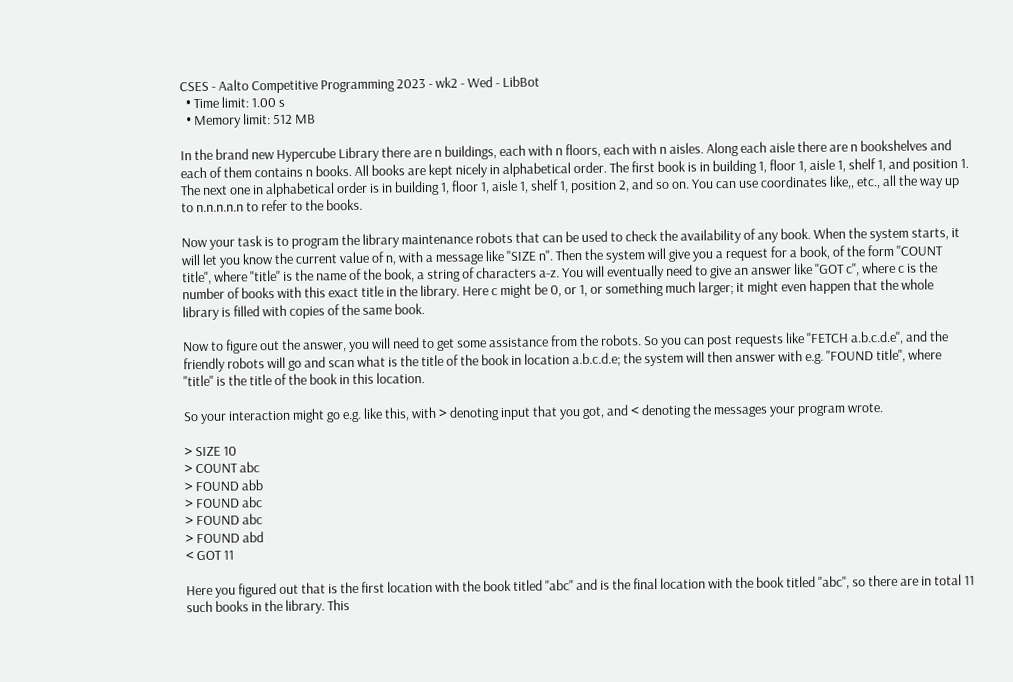CSES - Aalto Competitive Programming 2023 - wk2 - Wed - LibBot
  • Time limit: 1.00 s
  • Memory limit: 512 MB

In the brand new Hypercube Library there are n buildings, each with n floors, each with n aisles. Along each aisle there are n bookshelves and each of them contains n books. All books are kept nicely in alphabetical order. The first book is in building 1, floor 1, aisle 1, shelf 1, and position 1. The next one in alphabetical order is in building 1, floor 1, aisle 1, shelf 1, position 2, and so on. You can use coordinates like,, etc., all the way up to n.n.n.n.n to refer to the books.

Now your task is to program the library maintenance robots that can be used to check the availability of any book. When the system starts, it will let you know the current value of n, with a message like "SIZE n". Then the system will give you a request for a book, of the form "COUNT title", where "title" is the name of the book, a string of characters a-z. You will eventually need to give an answer like "GOT c", where c is the number of books with this exact title in the library. Here c might be 0, or 1, or something much larger; it might even happen that the whole library is filled with copies of the same book.

Now to figure out the answer, you will need to get some assistance from the robots. So you can post requests like "FETCH a.b.c.d.e", and the friendly robots will go and scan what is the title of the book in location a.b.c.d.e; the system will then answer with e.g. "FOUND title", where "title" is the title of the book in this location.

So your interaction might go e.g. like this, with > denoting input that you got, and < denoting the messages your program wrote.

> SIZE 10
> COUNT abc
> FOUND abb
> FOUND abc
> FOUND abc
> FOUND abd
< GOT 11

Here you figured out that is the first location with the book titled "abc" and is the final location with the book titled "abc", so there are in total 11 such books in the library. This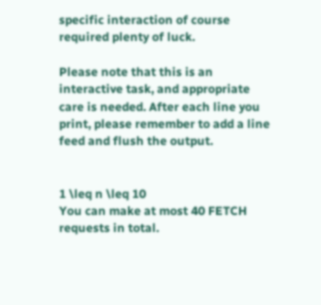specific interaction of course required plenty of luck.

Please note that this is an interactive task, and appropriate care is needed. After each line you print, please remember to add a line feed and flush the output.


1 \leq n \leq 10
You can make at most 40 FETCH requests in total.